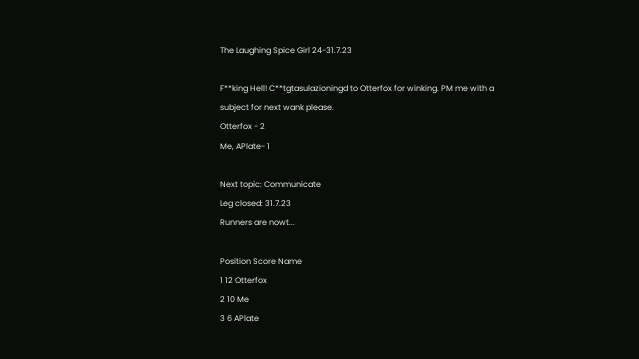The Laughing Spice Girl 24-31.7.23

F**king Hell! C**tgtasulazioningd to Otterfox for winking. PM me with a subject for next wank please.
Otterfox - 2
Me, APlate- 1

Next topic: Communicate
Leg closed: 31.7.23
Runners are nowt...

Position Score Name
1 12 Otterfox
2 10 Me
3 6 APlate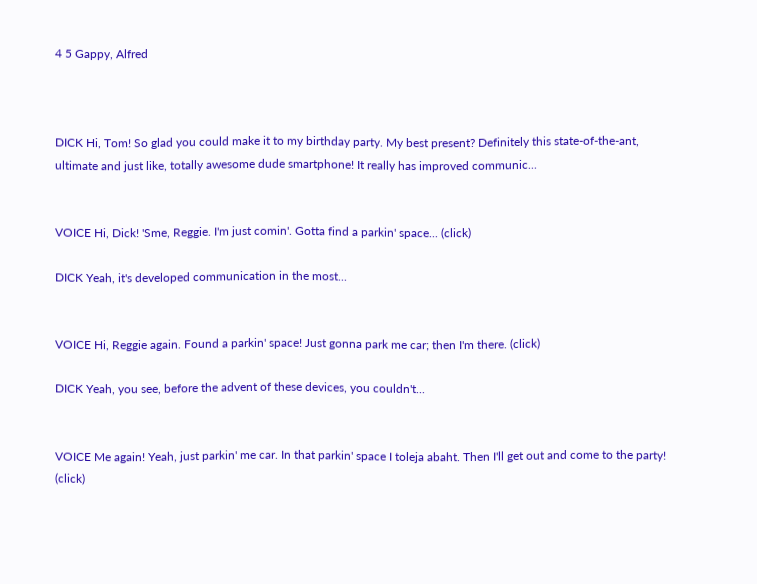4 5 Gappy, Alfred



DICK Hi, Tom! So glad you could make it to my birthday party. My best present? Definitely this state-of-the-ant, ultimate and just like, totally awesome dude smartphone! It really has improved communic...


VOICE Hi, Dick! 'Sme, Reggie. I'm just comin'. Gotta find a parkin' space... (click)

DICK Yeah, it's developed communication in the most...


VOICE Hi, Reggie again. Found a parkin' space! Just gonna park me car; then I'm there. (click)

DICK Yeah, you see, before the advent of these devices, you couldn't...


VOICE Me again! Yeah, just parkin' me car. In that parkin' space I toleja abaht. Then I'll get out and come to the party! (click)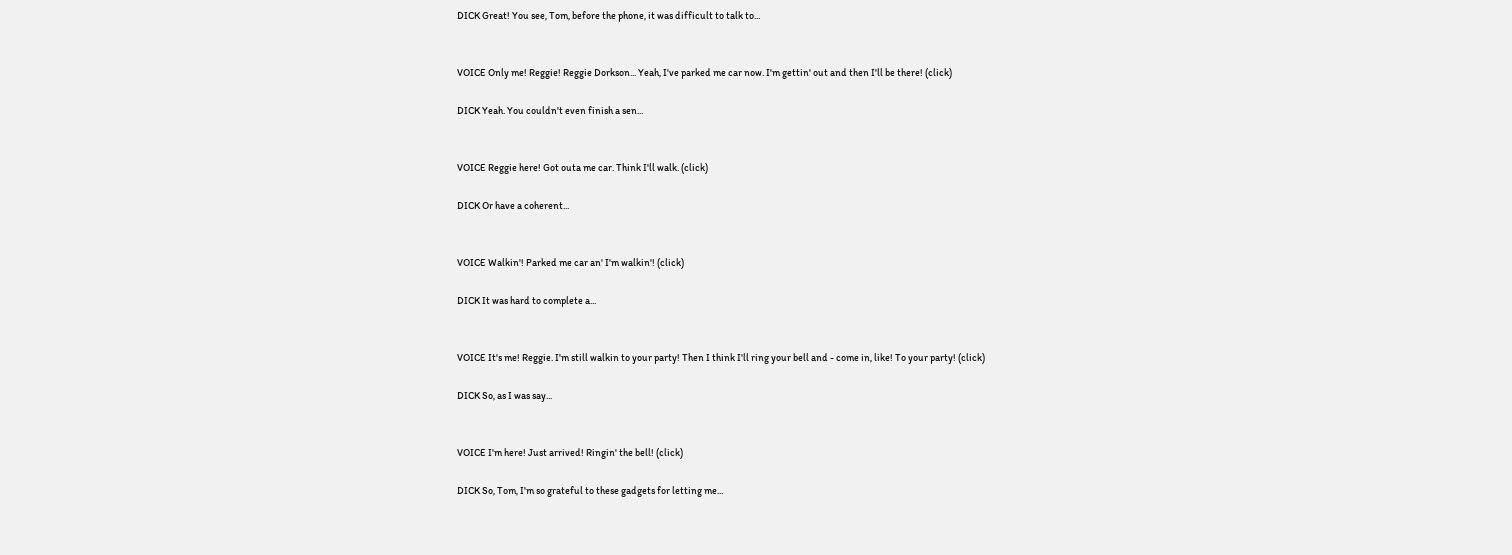DICK Great! You see, Tom, before the phone, it was difficult to talk to...


VOICE Only me! Reggie! Reggie Dorkson... Yeah, I've parked me car now. I'm gettin' out and then I'll be there! (click)

DICK Yeah. You couldn't even finish a sen...


VOICE Reggie here! Got outa me car. Think I'll walk. (click)

DICK Or have a coherent...


VOICE Walkin'! Parked me car an' I'm walkin'! (click)

DICK It was hard to complete a...


VOICE It's me! Reggie. I'm still walkin to your party! Then I think I'll ring your bell and - come in, like! To your party! (click)

DICK So, as I was say...


VOICE I'm here! Just arrived! Ringin' the bell! (click)

DICK So, Tom, I'm so grateful to these gadgets for letting me...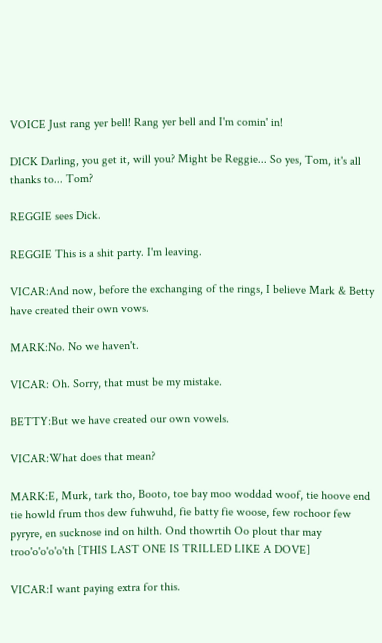VOICE Just rang yer bell! Rang yer bell and I'm comin' in!

DICK Darling, you get it, will you? Might be Reggie... So yes, Tom, it's all thanks to... Tom?

REGGIE sees Dick.

REGGIE This is a shit party. I'm leaving.

VICAR:And now, before the exchanging of the rings, I believe Mark & Betty have created their own vows.

MARK:No. No we haven't.

VICAR: Oh. Sorry, that must be my mistake.

BETTY:But we have created our own vowels.

VICAR:What does that mean?

MARK:E, Murk, tark tho, Booto, toe bay moo woddad woof, tie hoove end tie howld frum thos dew fuhwuhd, fie batty fie woose, few rochoor few pyryre, en sucknose ind on hilth. Ond thowrtih Oo plout thar may troo'o'o'o'o'th [THIS LAST ONE IS TRILLED LIKE A DOVE]

VICAR:I want paying extra for this.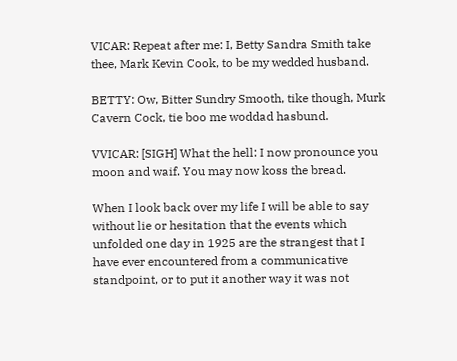VICAR: Repeat after me: I, Betty Sandra Smith take thee, Mark Kevin Cook, to be my wedded husband.

BETTY: Ow, Bitter Sundry Smooth, tike though, Murk Cavern Cock, tie boo me woddad hasbund.

VVICAR: [SIGH] What the hell: I now pronounce you moon and waif. You may now koss the bread.

When I look back over my life I will be able to say without lie or hesitation that the events which unfolded one day in 1925 are the strangest that I have ever encountered from a communicative standpoint, or to put it another way it was not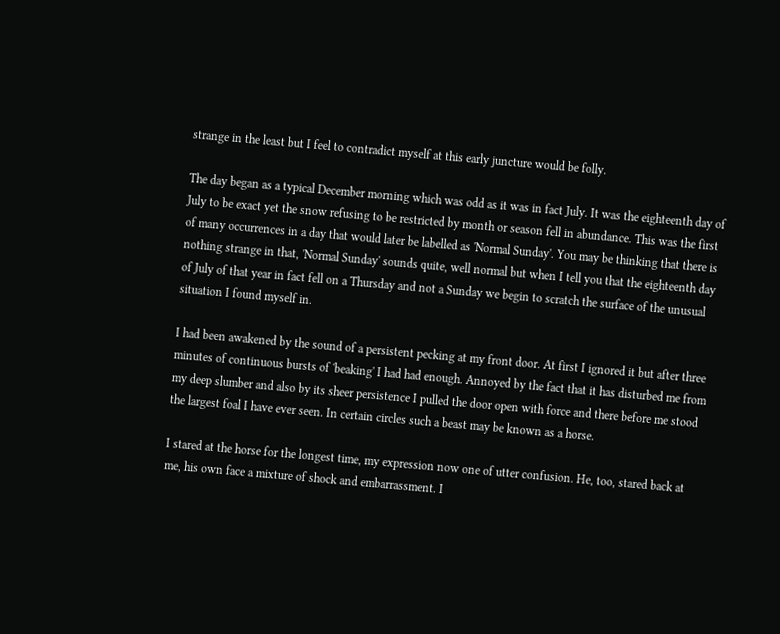strange in the least but I feel to contradict myself at this early juncture would be folly.

The day began as a typical December morning which was odd as it was in fact July. It was the eighteenth day of July to be exact yet the snow refusing to be restricted by month or season fell in abundance. This was the first of many occurrences in a day that would later be labelled as 'Normal Sunday'. You may be thinking that there is nothing strange in that, 'Normal Sunday' sounds quite, well normal but when I tell you that the eighteenth day of July of that year in fact fell on a Thursday and not a Sunday we begin to scratch the surface of the unusual situation I found myself in.

I had been awakened by the sound of a persistent pecking at my front door. At first I ignored it but after three minutes of continuous bursts of 'beaking' I had had enough. Annoyed by the fact that it has disturbed me from my deep slumber and also by its sheer persistence I pulled the door open with force and there before me stood the largest foal I have ever seen. In certain circles such a beast may be known as a horse.

I stared at the horse for the longest time, my expression now one of utter confusion. He, too, stared back at me, his own face a mixture of shock and embarrassment. I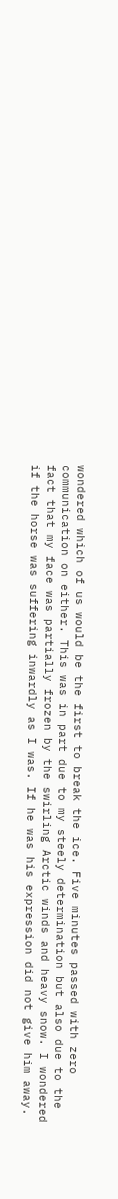wondered which of us would be the first to break the ice. Five minutes passed with zero communication on either. This was in part due to my steely determination but also due to the fact that my face was partially frozen by the swirling Arctic winds and heavy snow. I wondered if the horse was suffering inwardly as I was. If he was his expression did not give him away.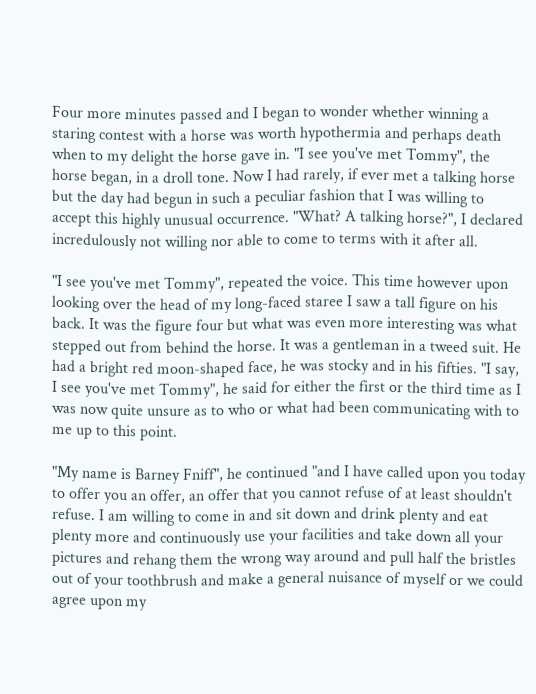Four more minutes passed and I began to wonder whether winning a staring contest with a horse was worth hypothermia and perhaps death when to my delight the horse gave in. "I see you've met Tommy", the horse began, in a droll tone. Now I had rarely, if ever met a talking horse but the day had begun in such a peculiar fashion that I was willing to accept this highly unusual occurrence. "What? A talking horse?", I declared incredulously not willing nor able to come to terms with it after all.

"I see you've met Tommy", repeated the voice. This time however upon looking over the head of my long-faced staree I saw a tall figure on his back. It was the figure four but what was even more interesting was what stepped out from behind the horse. It was a gentleman in a tweed suit. He had a bright red moon-shaped face, he was stocky and in his fifties. "I say, I see you've met Tommy", he said for either the first or the third time as I was now quite unsure as to who or what had been communicating with to me up to this point.

"My name is Barney Fniff", he continued "and I have called upon you today to offer you an offer, an offer that you cannot refuse of at least shouldn't refuse. I am willing to come in and sit down and drink plenty and eat plenty more and continuously use your facilities and take down all your pictures and rehang them the wrong way around and pull half the bristles out of your toothbrush and make a general nuisance of myself or we could agree upon my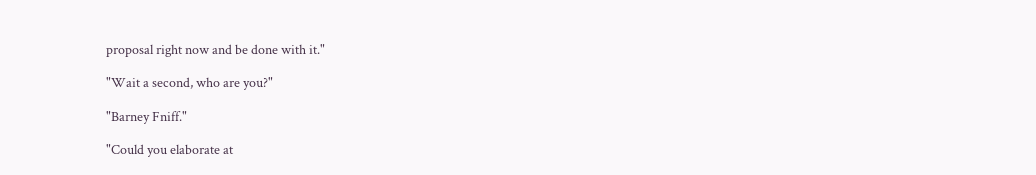proposal right now and be done with it."

"Wait a second, who are you?"

"Barney Fniff."

"Could you elaborate at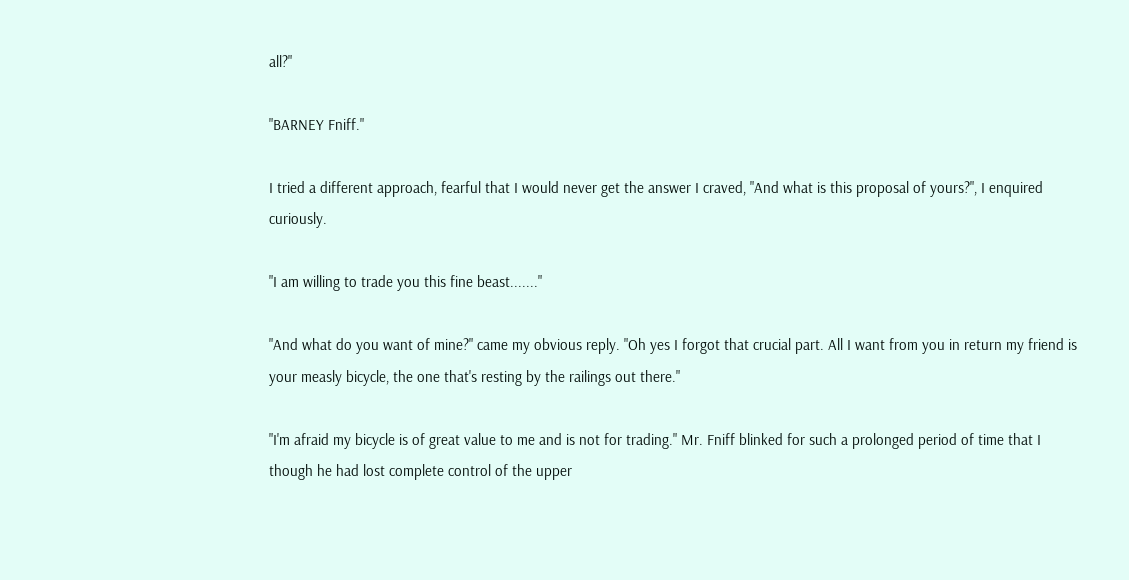all?"

"BARNEY Fniff."

I tried a different approach, fearful that I would never get the answer I craved, "And what is this proposal of yours?", I enquired curiously.

"I am willing to trade you this fine beast......."

"And what do you want of mine?" came my obvious reply. "Oh yes I forgot that crucial part. All I want from you in return my friend is your measly bicycle, the one that's resting by the railings out there."

"I'm afraid my bicycle is of great value to me and is not for trading." Mr. Fniff blinked for such a prolonged period of time that I though he had lost complete control of the upper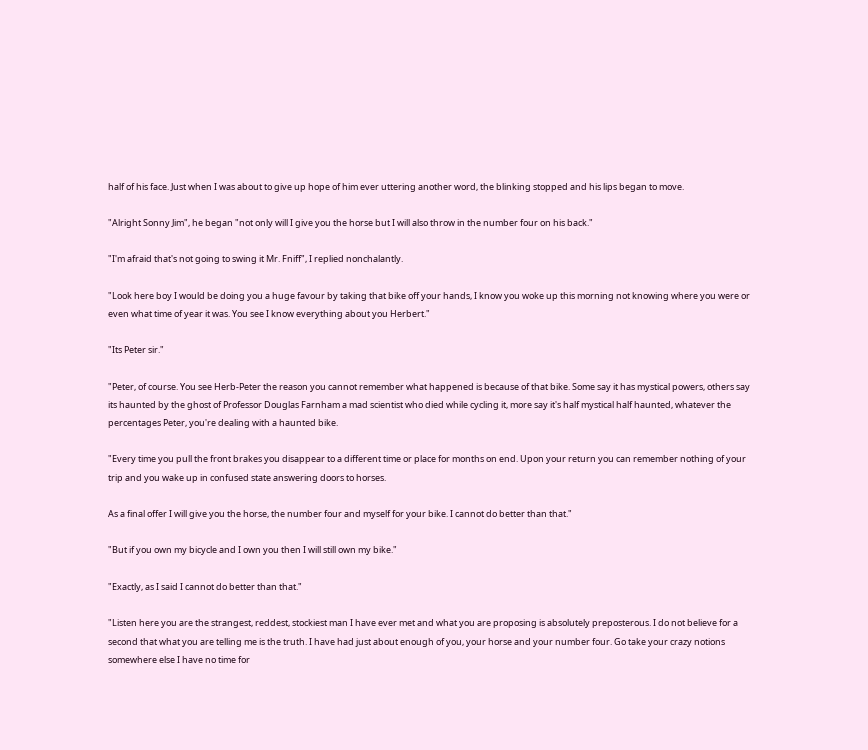half of his face. Just when I was about to give up hope of him ever uttering another word, the blinking stopped and his lips began to move.

"Alright Sonny Jim", he began "not only will I give you the horse but I will also throw in the number four on his back."

"I'm afraid that's not going to swing it Mr. Fniff", I replied nonchalantly.

"Look here boy I would be doing you a huge favour by taking that bike off your hands, I know you woke up this morning not knowing where you were or even what time of year it was. You see I know everything about you Herbert."

"Its Peter sir."

"Peter, of course. You see Herb-Peter the reason you cannot remember what happened is because of that bike. Some say it has mystical powers, others say its haunted by the ghost of Professor Douglas Farnham a mad scientist who died while cycling it, more say it's half mystical half haunted, whatever the percentages Peter, you're dealing with a haunted bike.

"Every time you pull the front brakes you disappear to a different time or place for months on end. Upon your return you can remember nothing of your trip and you wake up in confused state answering doors to horses.

As a final offer I will give you the horse, the number four and myself for your bike. I cannot do better than that."

"But if you own my bicycle and I own you then I will still own my bike."

"Exactly, as I said I cannot do better than that."

"Listen here you are the strangest, reddest, stockiest man I have ever met and what you are proposing is absolutely preposterous. I do not believe for a second that what you are telling me is the truth. I have had just about enough of you, your horse and your number four. Go take your crazy notions somewhere else I have no time for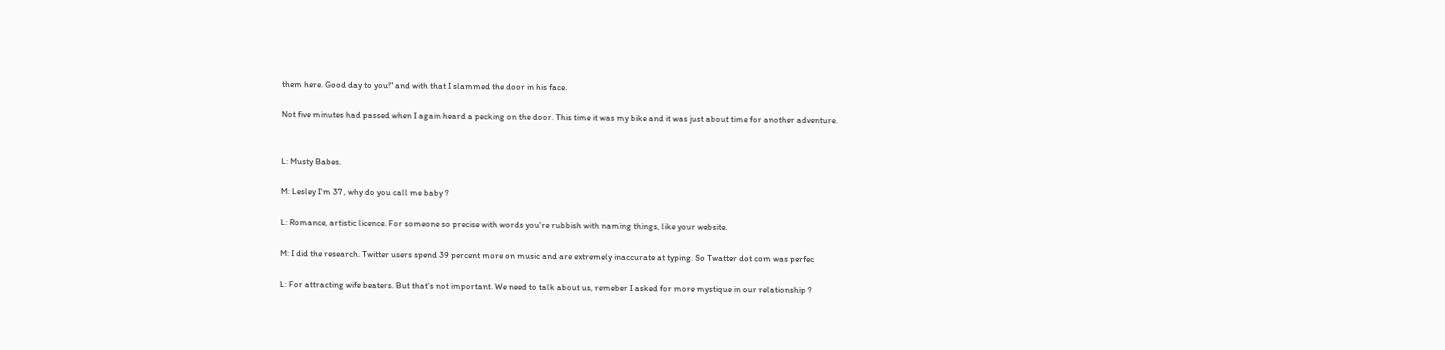them here. Good day to you!" and with that I slammed the door in his face.

Not five minutes had passed when I again heard a pecking on the door. This time it was my bike and it was just about time for another adventure.


L: Musty Babes.

M: Lesley I'm 37 , why do you call me baby ?

L: Romance, artistic licence. For someone so precise with words you're rubbish with naming things, like your website.

M: I did the research. Twitter users spend 39 percent more on music and are extremely inaccurate at typing. So Twatter dot com was perfec

L: For attracting wife beaters. But that's not important. We need to talk about us, remeber I asked for more mystique in our relationship ?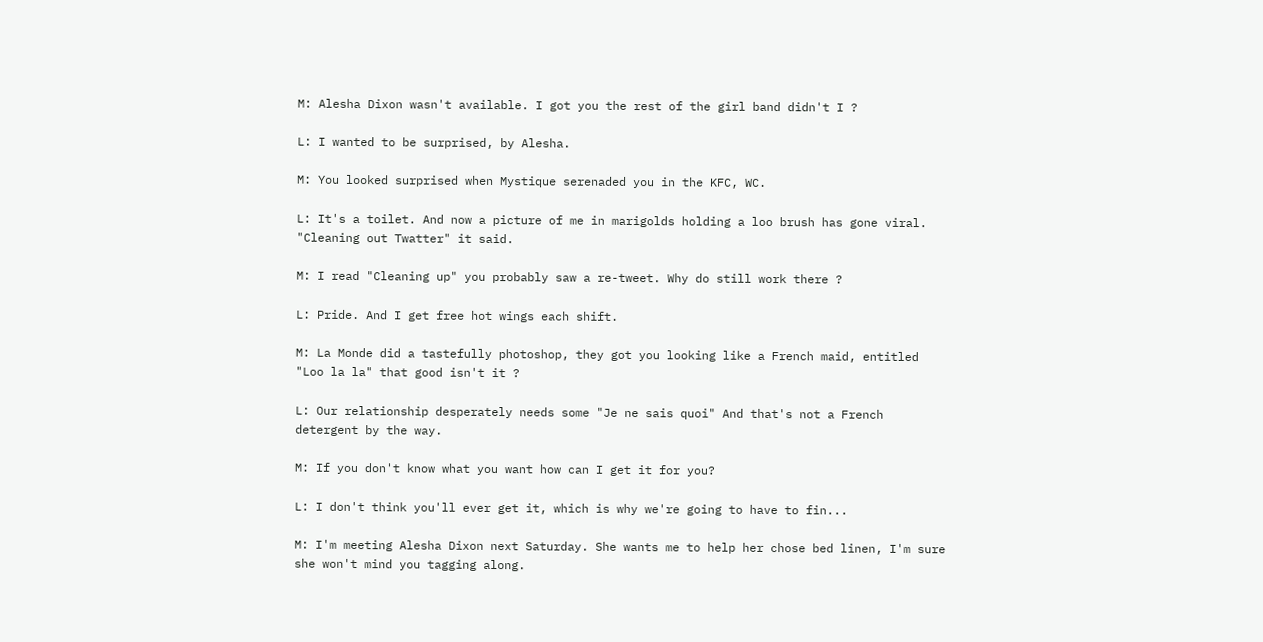M: Alesha Dixon wasn't available. I got you the rest of the girl band didn't I ?

L: I wanted to be surprised, by Alesha.

M: You looked surprised when Mystique serenaded you in the KFC, WC.

L: It's a toilet. And now a picture of me in marigolds holding a loo brush has gone viral. "Cleaning out Twatter" it said.

M: I read "Cleaning up" you probably saw a re-tweet. Why do still work there ?

L: Pride. And I get free hot wings each shift.

M: La Monde did a tastefully photoshop, they got you looking like a French maid, entitled "Loo la la" that good isn't it ?

L: Our relationship desperately needs some "Je ne sais quoi" And that's not a French detergent by the way.

M: If you don't know what you want how can I get it for you?

L: I don't think you'll ever get it, which is why we're going to have to fin...

M: I'm meeting Alesha Dixon next Saturday. She wants me to help her chose bed linen, I'm sure she won't mind you tagging along.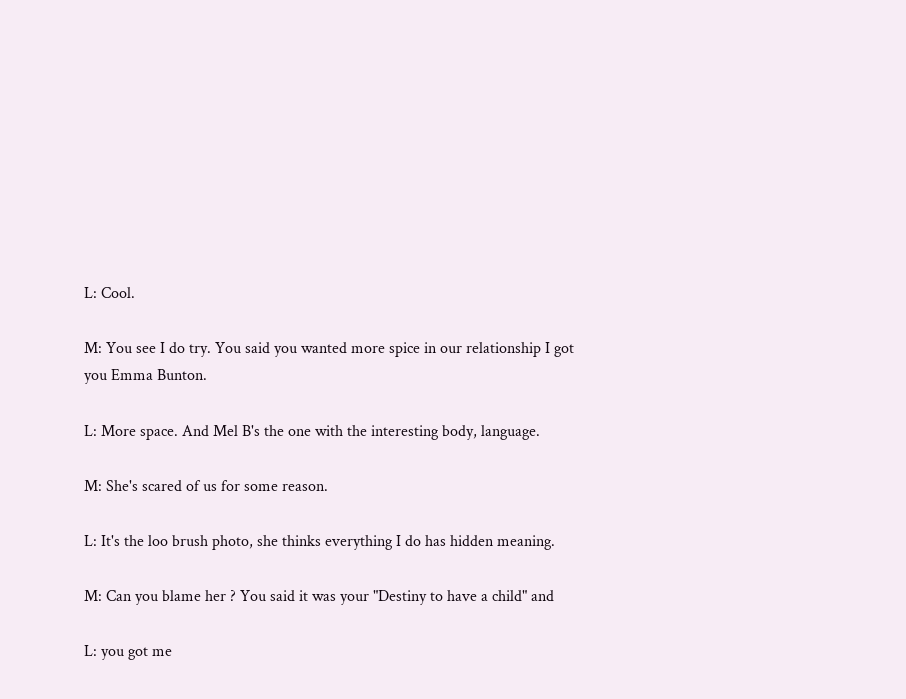L: Cool.

M: You see I do try. You said you wanted more spice in our relationship I got you Emma Bunton.

L: More space. And Mel B's the one with the interesting body, language.

M: She's scared of us for some reason.

L: It's the loo brush photo, she thinks everything I do has hidden meaning.

M: Can you blame her ? You said it was your "Destiny to have a child" and

L: you got me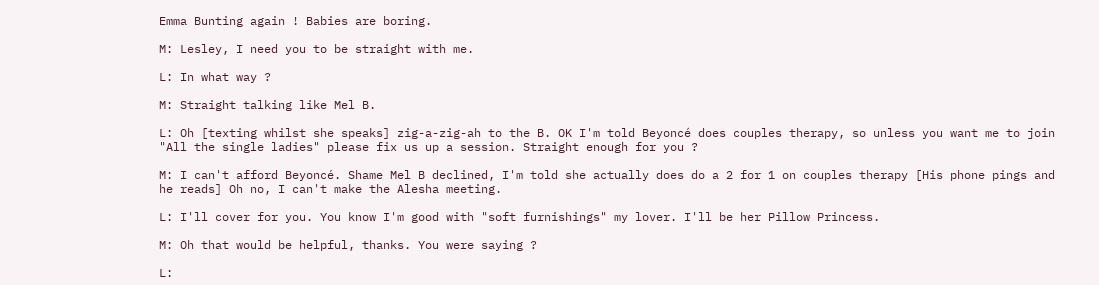Emma Bunting again ! Babies are boring.

M: Lesley, I need you to be straight with me.

L: In what way ?

M: Straight talking like Mel B.

L: Oh [texting whilst she speaks] zig-a-zig-ah to the B. OK I'm told Beyoncé does couples therapy, so unless you want me to join "All the single ladies" please fix us up a session. Straight enough for you ?

M: I can't afford Beyoncé. Shame Mel B declined, I'm told she actually does do a 2 for 1 on couples therapy [His phone pings and he reads] Oh no, I can't make the Alesha meeting.

L: I'll cover for you. You know I'm good with "soft furnishings" my lover. I'll be her Pillow Princess.

M: Oh that would be helpful, thanks. You were saying ?

L: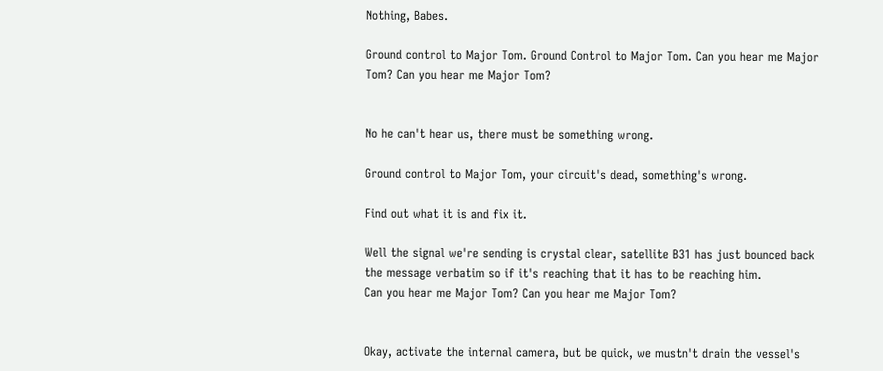Nothing, Babes.

Ground control to Major Tom. Ground Control to Major Tom. Can you hear me Major Tom? Can you hear me Major Tom?


No he can't hear us, there must be something wrong.

Ground control to Major Tom, your circuit's dead, something's wrong.

Find out what it is and fix it.

Well the signal we're sending is crystal clear, satellite B31 has just bounced back the message verbatim so if it's reaching that it has to be reaching him.
Can you hear me Major Tom? Can you hear me Major Tom?


Okay, activate the internal camera, but be quick, we mustn't drain the vessel's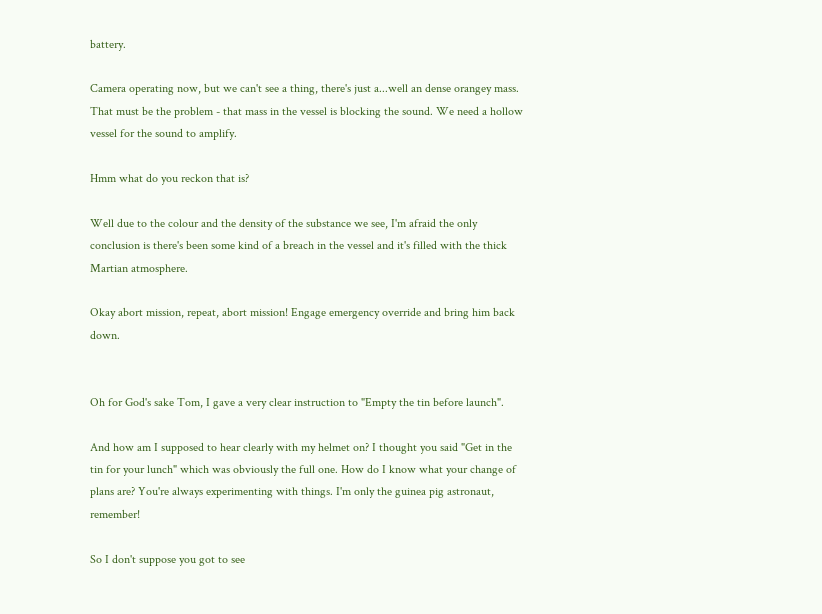battery.

Camera operating now, but we can't see a thing, there's just a...well an dense orangey mass. That must be the problem - that mass in the vessel is blocking the sound. We need a hollow vessel for the sound to amplify.

Hmm what do you reckon that is?

Well due to the colour and the density of the substance we see, I'm afraid the only conclusion is there's been some kind of a breach in the vessel and it's filled with the thick Martian atmosphere.

Okay abort mission, repeat, abort mission! Engage emergency override and bring him back down.


Oh for God's sake Tom, I gave a very clear instruction to "Empty the tin before launch".

And how am I supposed to hear clearly with my helmet on? I thought you said "Get in the tin for your lunch" which was obviously the full one. How do I know what your change of plans are? You're always experimenting with things. I'm only the guinea pig astronaut, remember!

So I don't suppose you got to see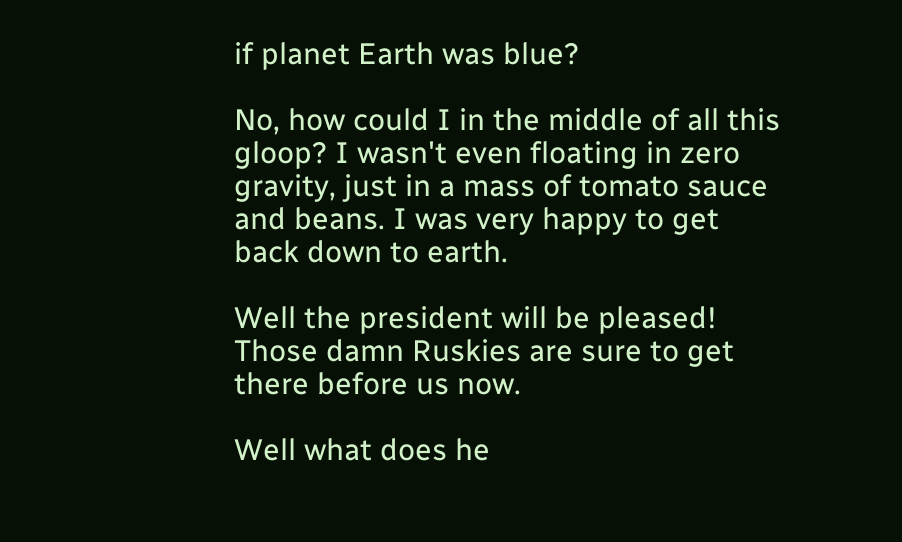if planet Earth was blue?

No, how could I in the middle of all this gloop? I wasn't even floating in zero gravity, just in a mass of tomato sauce and beans. I was very happy to get back down to earth.

Well the president will be pleased! Those damn Ruskies are sure to get there before us now.

Well what does he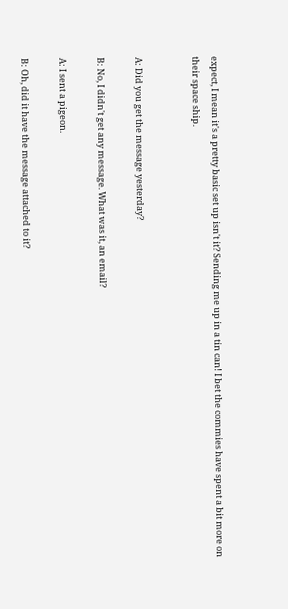expect, I mean it's a pretty basic set up isn't it? Sending me up in a tin can! I bet the commies have spent a bit more on their space ship.


A: Did you get the message yesterday?

B: No, I didn't get any message. What was it, an email?

A: I sent a pigeon.

B: Oh, did it have the message attached to it?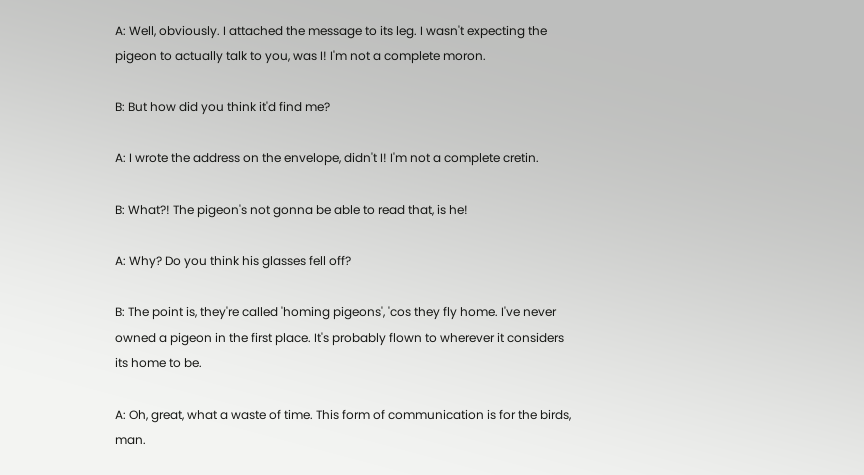A: Well, obviously. I attached the message to its leg. I wasn't expecting the pigeon to actually talk to you, was I! I'm not a complete moron.

B: But how did you think it'd find me?

A: I wrote the address on the envelope, didn't I! I'm not a complete cretin.

B: What?! The pigeon's not gonna be able to read that, is he!

A: Why? Do you think his glasses fell off?

B: The point is, they're called 'homing pigeons', 'cos they fly home. I've never owned a pigeon in the first place. It's probably flown to wherever it considers its home to be.

A: Oh, great, what a waste of time. This form of communication is for the birds, man.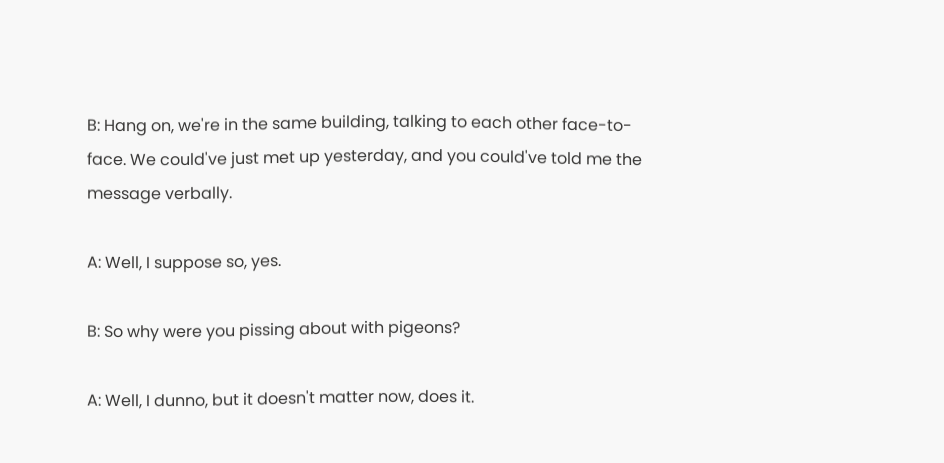B: Hang on, we're in the same building, talking to each other face-to-face. We could've just met up yesterday, and you could've told me the message verbally.

A: Well, I suppose so, yes.

B: So why were you pissing about with pigeons?

A: Well, I dunno, but it doesn't matter now, does it.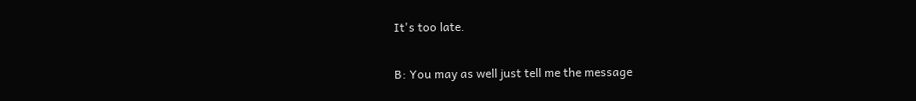It's too late.

B: You may as well just tell me the message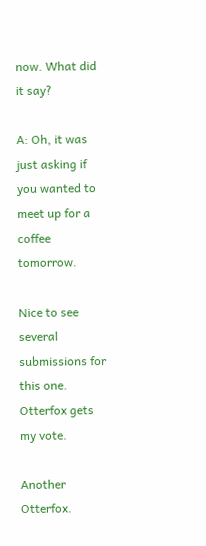now. What did it say?

A: Oh, it was just asking if you wanted to meet up for a coffee tomorrow.

Nice to see several submissions for this one. Otterfox gets my vote.

Another Otterfox.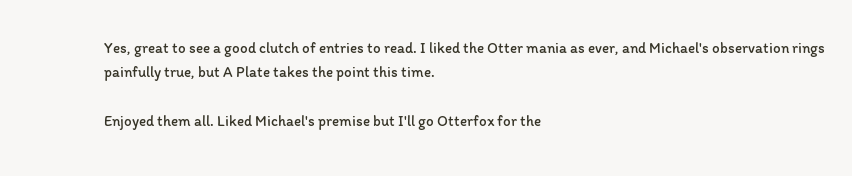Yes, great to see a good clutch of entries to read. I liked the Otter mania as ever, and Michael's observation rings painfully true, but A Plate takes the point this time.

Enjoyed them all. Liked Michael's premise but I'll go Otterfox for the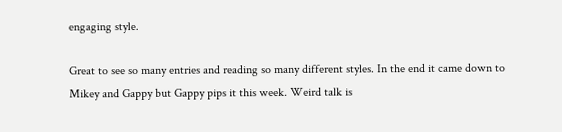engaging style.

Great to see so many entries and reading so many different styles. In the end it came down to Mikey and Gappy but Gappy pips it this week. Weird talk is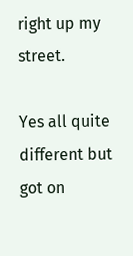right up my street.

Yes all quite different but got on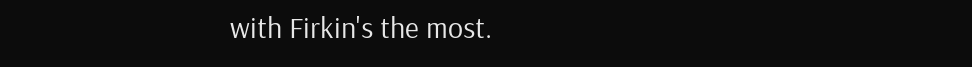with Firkin's the most.